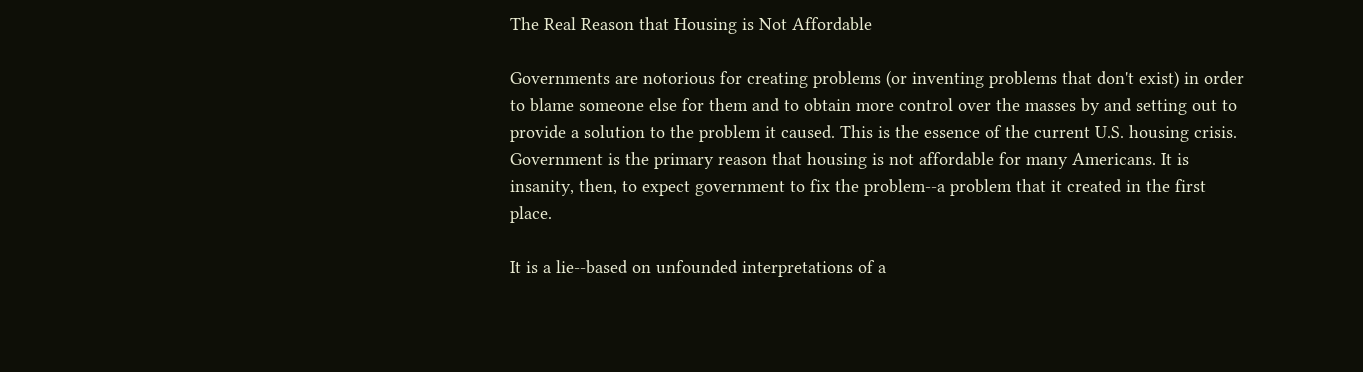The Real Reason that Housing is Not Affordable

Governments are notorious for creating problems (or inventing problems that don't exist) in order to blame someone else for them and to obtain more control over the masses by and setting out to provide a solution to the problem it caused. This is the essence of the current U.S. housing crisis. Government is the primary reason that housing is not affordable for many Americans. It is insanity, then, to expect government to fix the problem--a problem that it created in the first place.

It is a lie--based on unfounded interpretations of a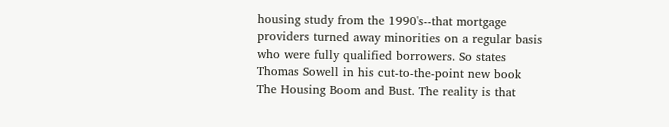housing study from the 1990's--that mortgage providers turned away minorities on a regular basis who were fully qualified borrowers. So states Thomas Sowell in his cut-to-the-point new book The Housing Boom and Bust. The reality is that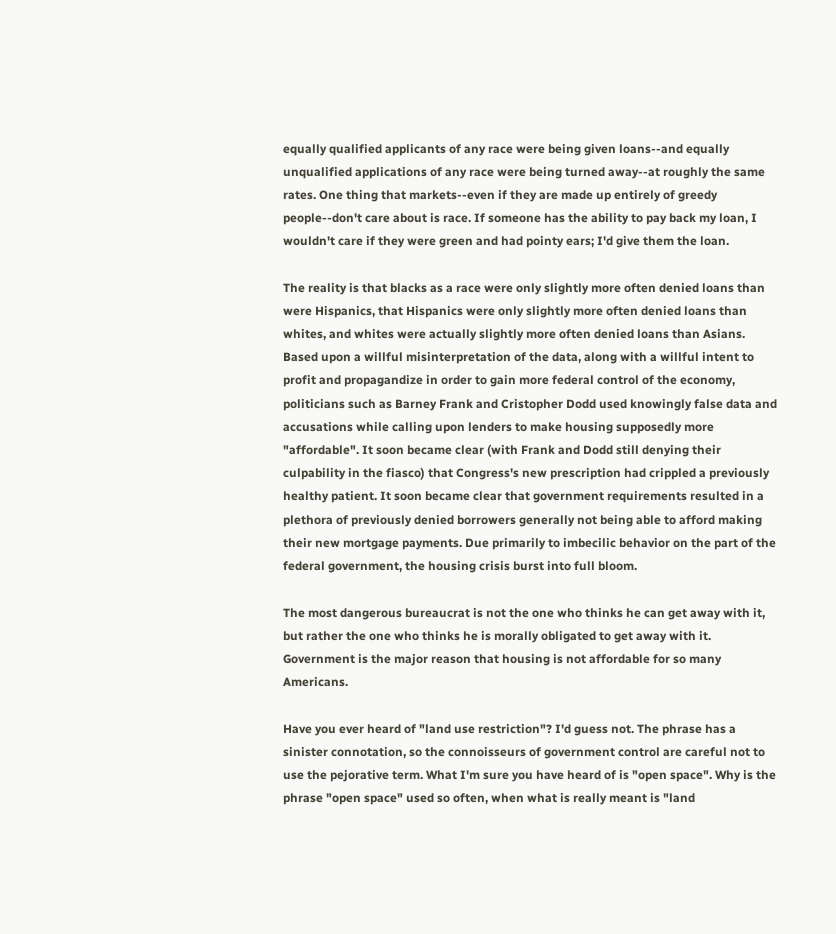equally qualified applicants of any race were being given loans--and equally unqualified applications of any race were being turned away--at roughly the same rates. One thing that markets--even if they are made up entirely of greedy people--don't care about is race. If someone has the ability to pay back my loan, I wouldn't care if they were green and had pointy ears; I'd give them the loan.

The reality is that blacks as a race were only slightly more often denied loans than were Hispanics, that Hispanics were only slightly more often denied loans than whites, and whites were actually slightly more often denied loans than Asians. Based upon a willful misinterpretation of the data, along with a willful intent to profit and propagandize in order to gain more federal control of the economy, politicians such as Barney Frank and Cristopher Dodd used knowingly false data and accusations while calling upon lenders to make housing supposedly more "affordable". It soon became clear (with Frank and Dodd still denying their culpability in the fiasco) that Congress's new prescription had crippled a previously healthy patient. It soon became clear that government requirements resulted in a plethora of previously denied borrowers generally not being able to afford making their new mortgage payments. Due primarily to imbecilic behavior on the part of the federal government, the housing crisis burst into full bloom.

The most dangerous bureaucrat is not the one who thinks he can get away with it, but rather the one who thinks he is morally obligated to get away with it. Government is the major reason that housing is not affordable for so many Americans.

Have you ever heard of "land use restriction"? I'd guess not. The phrase has a sinister connotation, so the connoisseurs of government control are careful not to use the pejorative term. What I'm sure you have heard of is "open space". Why is the phrase "open space" used so often, when what is really meant is "land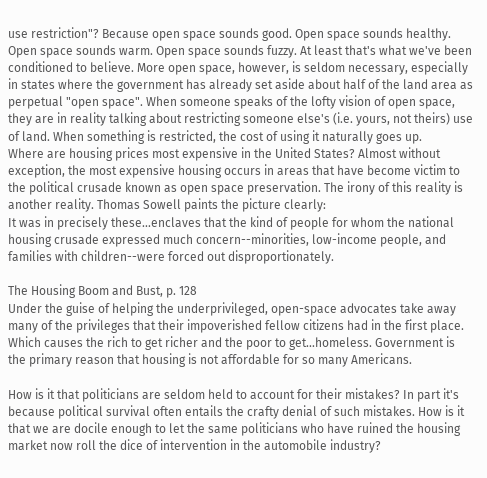use restriction"? Because open space sounds good. Open space sounds healthy. Open space sounds warm. Open space sounds fuzzy. At least that's what we've been conditioned to believe. More open space, however, is seldom necessary, especially in states where the government has already set aside about half of the land area as perpetual "open space". When someone speaks of the lofty vision of open space, they are in reality talking about restricting someone else's (i.e. yours, not theirs) use of land. When something is restricted, the cost of using it naturally goes up.
Where are housing prices most expensive in the United States? Almost without exception, the most expensive housing occurs in areas that have become victim to the political crusade known as open space preservation. The irony of this reality is another reality. Thomas Sowell paints the picture clearly:
It was in precisely these...enclaves that the kind of people for whom the national housing crusade expressed much concern--minorities, low-income people, and families with children--were forced out disproportionately.

The Housing Boom and Bust, p. 128
Under the guise of helping the underprivileged, open-space advocates take away many of the privileges that their impoverished fellow citizens had in the first place. Which causes the rich to get richer and the poor to get...homeless. Government is the primary reason that housing is not affordable for so many Americans.

How is it that politicians are seldom held to account for their mistakes? In part it's because political survival often entails the crafty denial of such mistakes. How is it that we are docile enough to let the same politicians who have ruined the housing market now roll the dice of intervention in the automobile industry?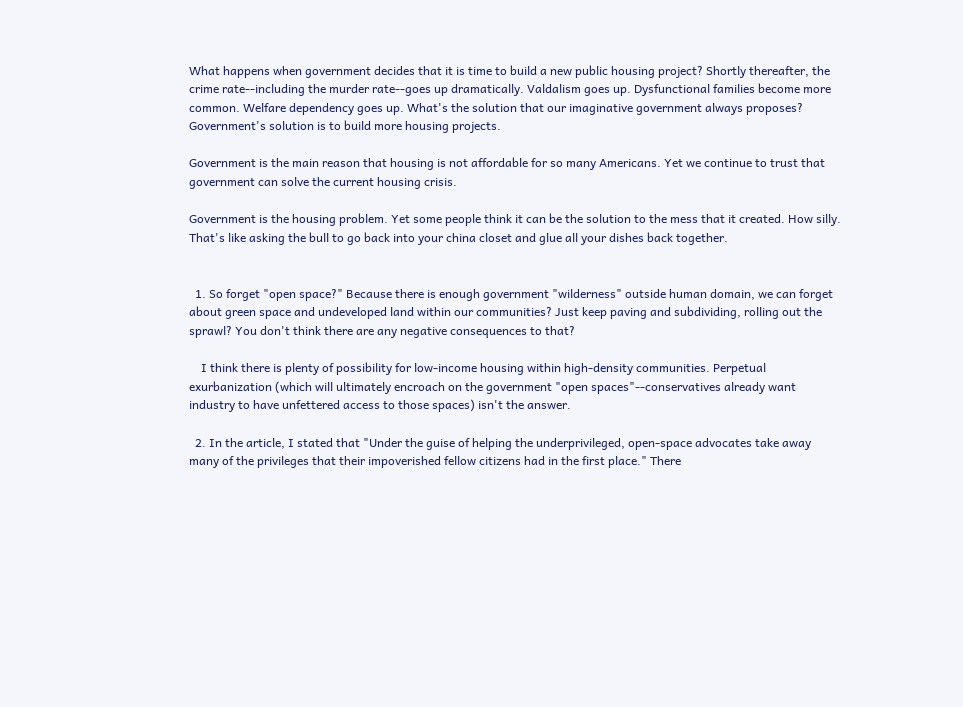What happens when government decides that it is time to build a new public housing project? Shortly thereafter, the crime rate--including the murder rate--goes up dramatically. Valdalism goes up. Dysfunctional families become more common. Welfare dependency goes up. What's the solution that our imaginative government always proposes? Government's solution is to build more housing projects.

Government is the main reason that housing is not affordable for so many Americans. Yet we continue to trust that government can solve the current housing crisis.

Government is the housing problem. Yet some people think it can be the solution to the mess that it created. How silly. That's like asking the bull to go back into your china closet and glue all your dishes back together.


  1. So forget "open space?" Because there is enough government "wilderness" outside human domain, we can forget about green space and undeveloped land within our communities? Just keep paving and subdividing, rolling out the sprawl? You don't think there are any negative consequences to that?

    I think there is plenty of possibility for low-income housing within high-density communities. Perpetual exurbanization (which will ultimately encroach on the government "open spaces"--conservatives already want industry to have unfettered access to those spaces) isn't the answer.

  2. In the article, I stated that "Under the guise of helping the underprivileged, open-space advocates take away many of the privileges that their impoverished fellow citizens had in the first place." There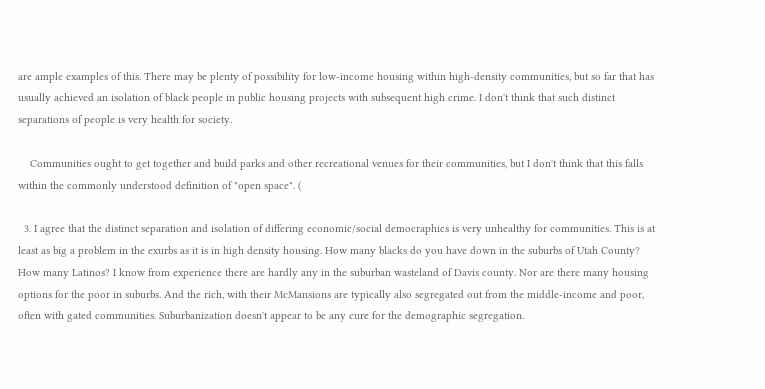are ample examples of this. There may be plenty of possibility for low-income housing within high-density communities, but so far that has usually achieved an isolation of black people in public housing projects with subsequent high crime. I don't think that such distinct separations of people is very health for society.

    Communities ought to get together and build parks and other recreational venues for their communities, but I don't think that this falls within the commonly understood definition of "open space". (

  3. I agree that the distinct separation and isolation of differing economic/social democraphics is very unhealthy for communities. This is at least as big a problem in the exurbs as it is in high density housing. How many blacks do you have down in the suburbs of Utah County? How many Latinos? I know from experience there are hardly any in the suburban wasteland of Davis county. Nor are there many housing options for the poor in suburbs. And the rich, with their McMansions are typically also segregated out from the middle-income and poor, often with gated communities. Suburbanization doesn't appear to be any cure for the demographic segregation.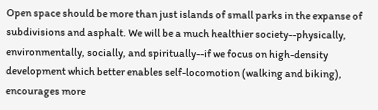Open space should be more than just islands of small parks in the expanse of subdivisions and asphalt. We will be a much healthier society--physically, environmentally, socially, and spiritually--if we focus on high-density development which better enables self-locomotion (walking and biking), encourages more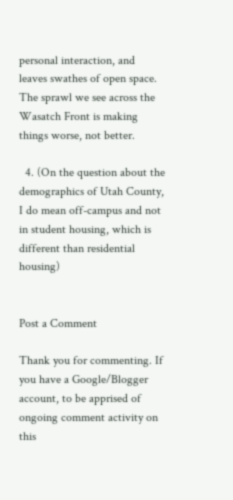personal interaction, and leaves swathes of open space. The sprawl we see across the Wasatch Front is making things worse, not better.

  4. (On the question about the demographics of Utah County, I do mean off-campus and not in student housing, which is different than residential housing)


Post a Comment

Thank you for commenting. If you have a Google/Blogger account, to be apprised of ongoing comment activity on this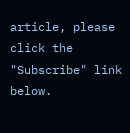article, please click the "Subscribe" link below.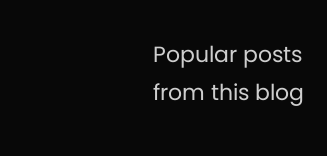Popular posts from this blog